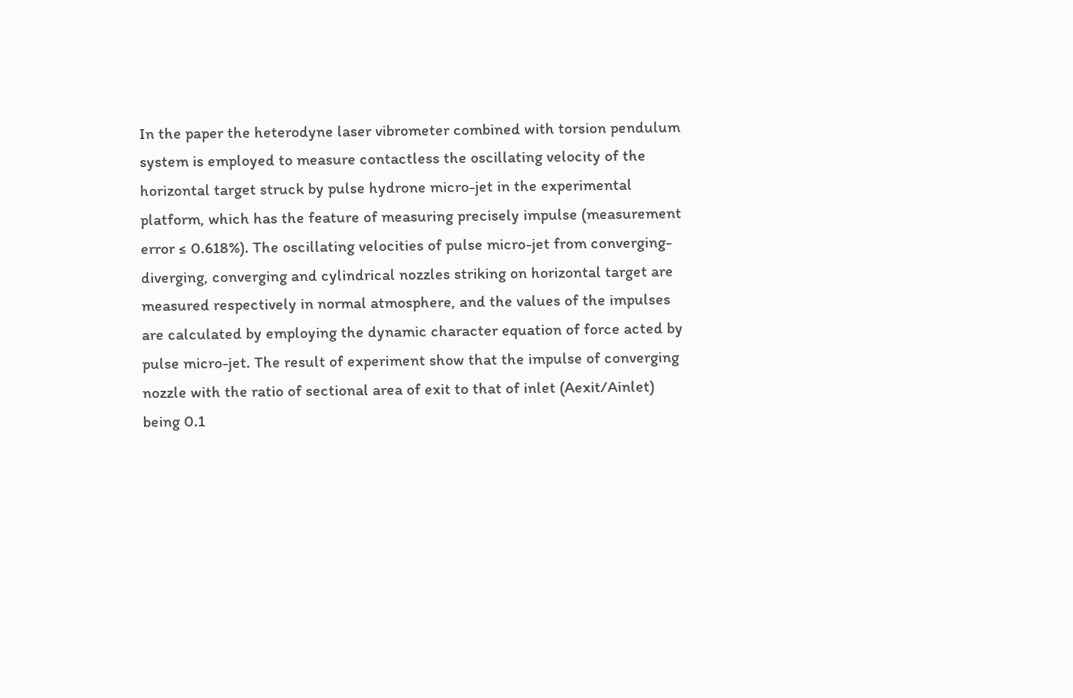In the paper the heterodyne laser vibrometer combined with torsion pendulum system is employed to measure contactless the oscillating velocity of the horizontal target struck by pulse hydrone micro-jet in the experimental platform, which has the feature of measuring precisely impulse (measurement error ≤ 0.618%). The oscillating velocities of pulse micro-jet from converging-diverging, converging and cylindrical nozzles striking on horizontal target are measured respectively in normal atmosphere, and the values of the impulses are calculated by employing the dynamic character equation of force acted by pulse micro-jet. The result of experiment show that the impulse of converging nozzle with the ratio of sectional area of exit to that of inlet (Aexit/Ainlet) being 0.1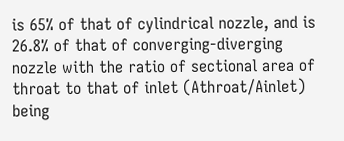is 65% of that of cylindrical nozzle, and is 26.8% of that of converging-diverging nozzle with the ratio of sectional area of throat to that of inlet (Athroat/Ainlet) being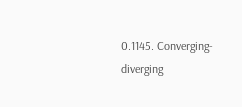0.1145. Converging-diverging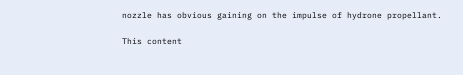nozzle has obvious gaining on the impulse of hydrone propellant.

This content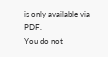is only available via PDF.
You do not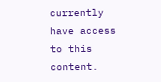currently have access to this content.